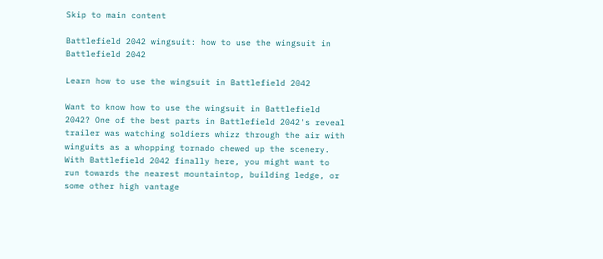Skip to main content

Battlefield 2042 wingsuit: how to use the wingsuit in Battlefield 2042

Learn how to use the wingsuit in Battlefield 2042

Want to know how to use the wingsuit in Battlefield 2042? One of the best parts in Battlefield 2042's reveal trailer was watching soldiers whizz through the air with winguits as a whopping tornado chewed up the scenery. With Battlefield 2042 finally here, you might want to run towards the nearest mountaintop, building ledge, or some other high vantage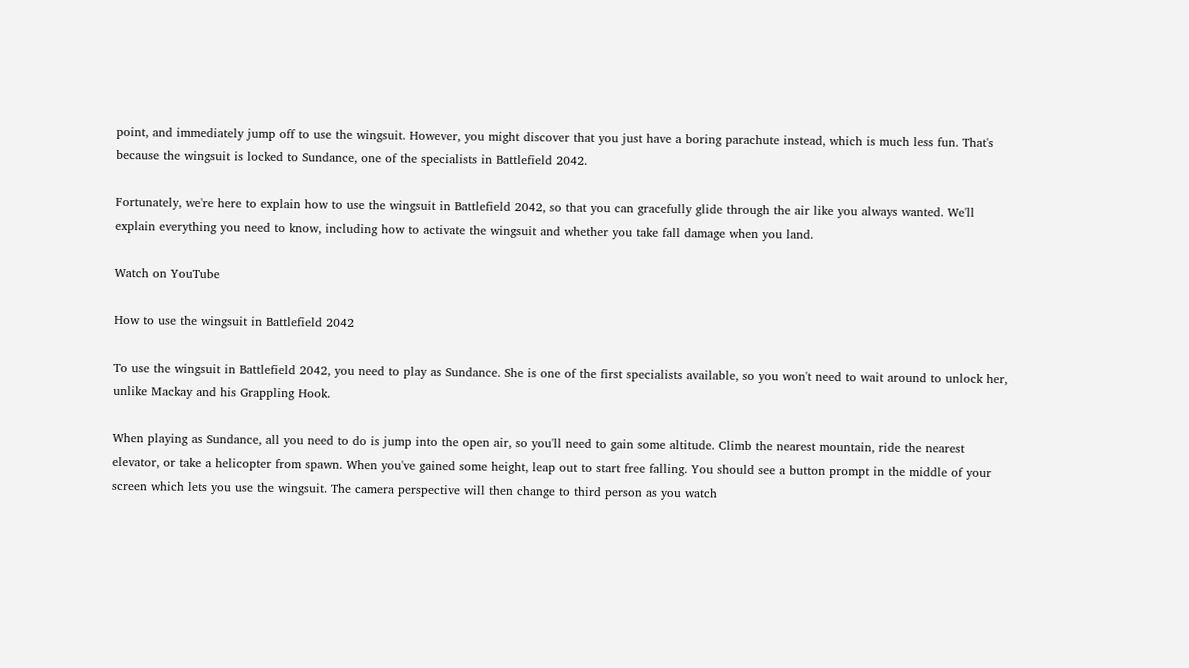point, and immediately jump off to use the wingsuit. However, you might discover that you just have a boring parachute instead, which is much less fun. That's because the wingsuit is locked to Sundance, one of the specialists in Battlefield 2042.

Fortunately, we're here to explain how to use the wingsuit in Battlefield 2042, so that you can gracefully glide through the air like you always wanted. We'll explain everything you need to know, including how to activate the wingsuit and whether you take fall damage when you land.

Watch on YouTube

How to use the wingsuit in Battlefield 2042

To use the wingsuit in Battlefield 2042, you need to play as Sundance. She is one of the first specialists available, so you won't need to wait around to unlock her, unlike Mackay and his Grappling Hook.

When playing as Sundance, all you need to do is jump into the open air, so you'll need to gain some altitude. Climb the nearest mountain, ride the nearest elevator, or take a helicopter from spawn. When you've gained some height, leap out to start free falling. You should see a button prompt in the middle of your screen which lets you use the wingsuit. The camera perspective will then change to third person as you watch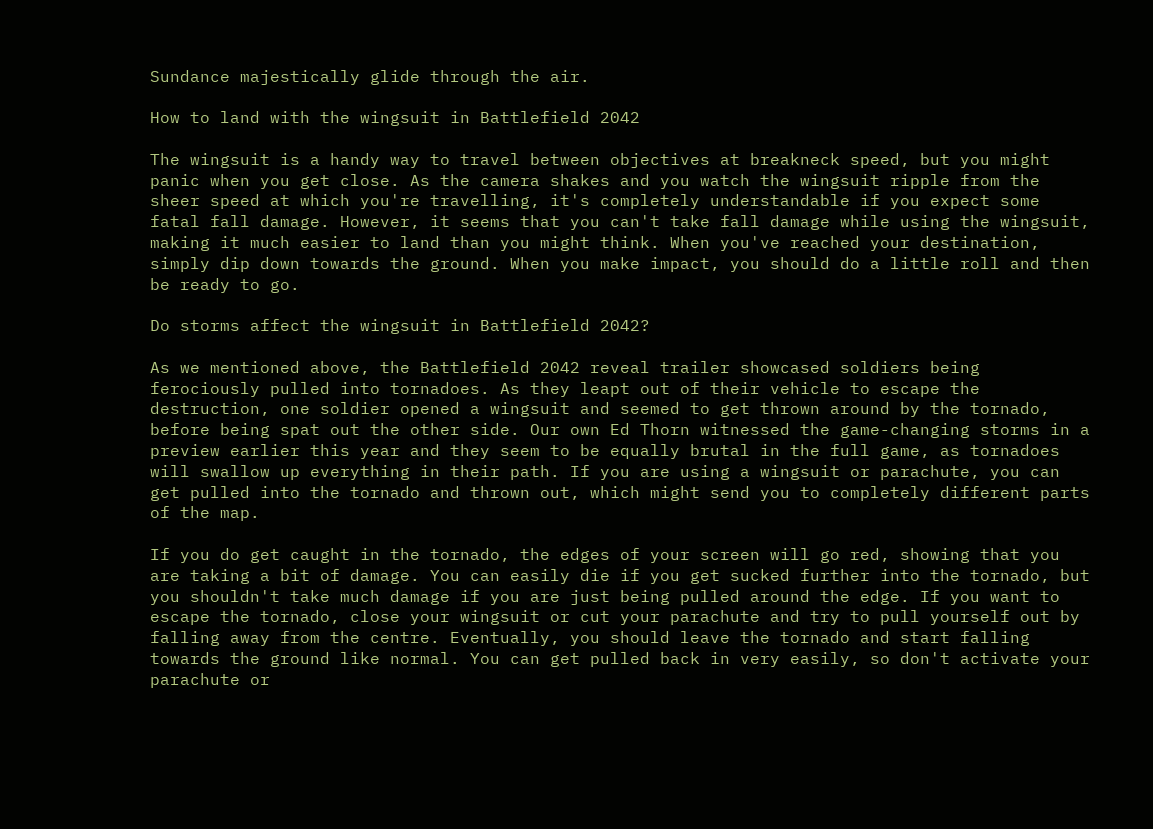Sundance majestically glide through the air.

How to land with the wingsuit in Battlefield 2042

The wingsuit is a handy way to travel between objectives at breakneck speed, but you might panic when you get close. As the camera shakes and you watch the wingsuit ripple from the sheer speed at which you're travelling, it's completely understandable if you expect some fatal fall damage. However, it seems that you can't take fall damage while using the wingsuit, making it much easier to land than you might think. When you've reached your destination, simply dip down towards the ground. When you make impact, you should do a little roll and then be ready to go.

Do storms affect the wingsuit in Battlefield 2042?

As we mentioned above, the Battlefield 2042 reveal trailer showcased soldiers being ferociously pulled into tornadoes. As they leapt out of their vehicle to escape the destruction, one soldier opened a wingsuit and seemed to get thrown around by the tornado, before being spat out the other side. Our own Ed Thorn witnessed the game-changing storms in a preview earlier this year and they seem to be equally brutal in the full game, as tornadoes will swallow up everything in their path. If you are using a wingsuit or parachute, you can get pulled into the tornado and thrown out, which might send you to completely different parts of the map.

If you do get caught in the tornado, the edges of your screen will go red, showing that you are taking a bit of damage. You can easily die if you get sucked further into the tornado, but you shouldn't take much damage if you are just being pulled around the edge. If you want to escape the tornado, close your wingsuit or cut your parachute and try to pull yourself out by falling away from the centre. Eventually, you should leave the tornado and start falling towards the ground like normal. You can get pulled back in very easily, so don't activate your parachute or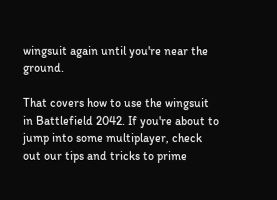wingsuit again until you're near the ground.

That covers how to use the wingsuit in Battlefield 2042. If you're about to jump into some multiplayer, check out our tips and tricks to prime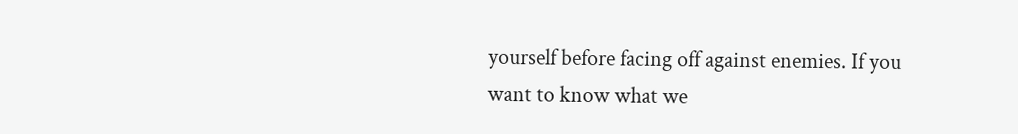yourself before facing off against enemies. If you want to know what we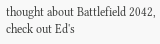thought about Battlefield 2042, check out Ed's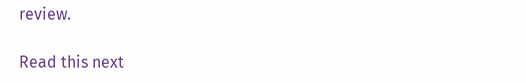review.

Read this next